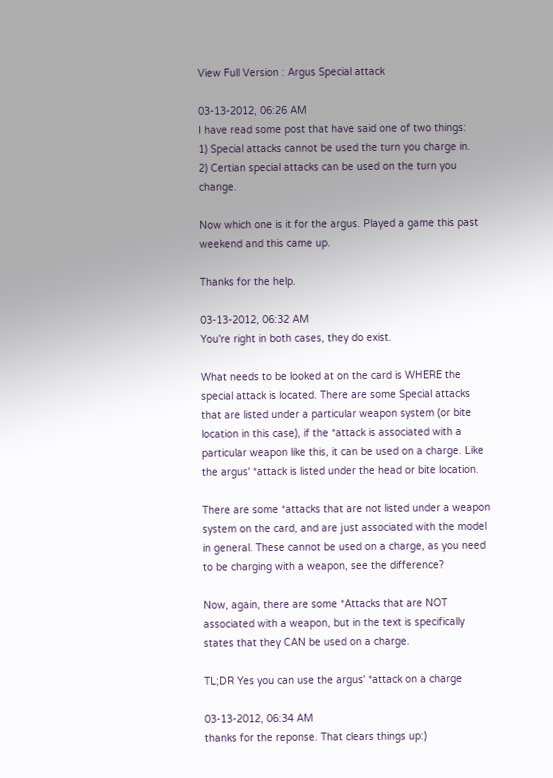View Full Version : Argus Special attack

03-13-2012, 06:26 AM
I have read some post that have said one of two things:
1) Special attacks cannot be used the turn you charge in.
2) Certian special attacks can be used on the turn you change.

Now which one is it for the argus. Played a game this past weekend and this came up.

Thanks for the help.

03-13-2012, 06:32 AM
You're right in both cases, they do exist.

What needs to be looked at on the card is WHERE the special attack is located. There are some Special attacks that are listed under a particular weapon system (or bite location in this case), if the *attack is associated with a particular weapon like this, it can be used on a charge. Like the argus' *attack is listed under the head or bite location.

There are some *attacks that are not listed under a weapon system on the card, and are just associated with the model in general. These cannot be used on a charge, as you need to be charging with a weapon, see the difference?

Now, again, there are some *Attacks that are NOT associated with a weapon, but in the text is specifically states that they CAN be used on a charge.

TL;DR Yes you can use the argus' *attack on a charge

03-13-2012, 06:34 AM
thanks for the reponse. That clears things up:)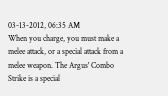03-13-2012, 06:35 AM
When you charge, you must make a melee attack, or a special attack from a melee weapon. The Argus' Combo Strike is a special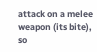attack on a melee weapon (its bite), so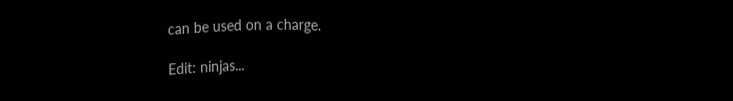can be used on a charge.

Edit: ninjas...